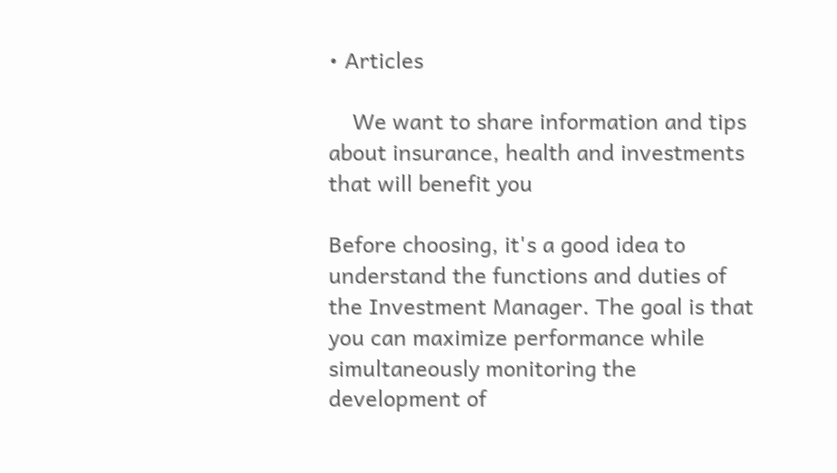• Articles

    We want to share information and tips about insurance, health and investments that will benefit you

Before choosing, it's a good idea to understand the functions and duties of the Investment Manager. The goal is that you can maximize performance while simultaneously monitoring the development of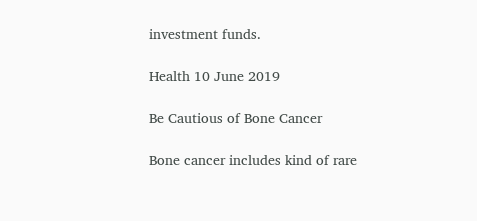investment funds.

Health 10 June 2019

Be Cautious of Bone Cancer

Bone cancer includes kind of rare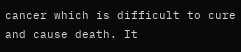cancer which is difficult to cure and cause death. It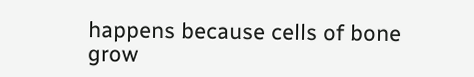happens because cells of bone grow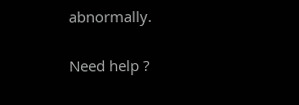abnormally.

Need help ?